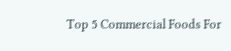Top 5 Commercial Foods For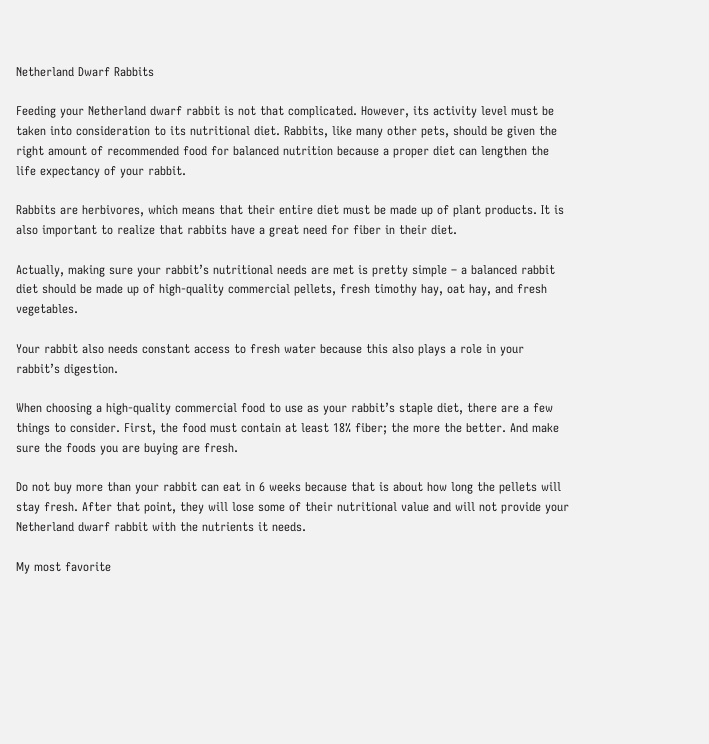Netherland Dwarf Rabbits

Feeding your Netherland dwarf rabbit is not that complicated. However, its activity level must be taken into consideration to its nutritional diet. Rabbits, like many other pets, should be given the right amount of recommended food for balanced nutrition because a proper diet can lengthen the life expectancy of your rabbit.

Rabbits are herbivores, which means that their entire diet must be made up of plant products. It is also important to realize that rabbits have a great need for fiber in their diet.

Actually, making sure your rabbit’s nutritional needs are met is pretty simple – a balanced rabbit diet should be made up of high-quality commercial pellets, fresh timothy hay, oat hay, and fresh vegetables.

Your rabbit also needs constant access to fresh water because this also plays a role in your rabbit’s digestion.

When choosing a high-quality commercial food to use as your rabbit’s staple diet, there are a few things to consider. First, the food must contain at least 18% fiber; the more the better. And make sure the foods you are buying are fresh.

Do not buy more than your rabbit can eat in 6 weeks because that is about how long the pellets will stay fresh. After that point, they will lose some of their nutritional value and will not provide your Netherland dwarf rabbit with the nutrients it needs.

My most favorite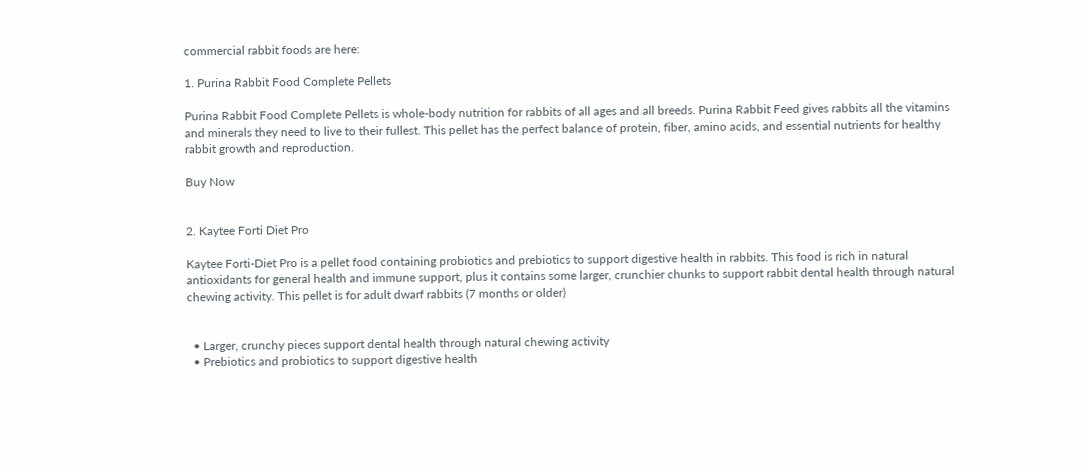commercial rabbit foods are here:

1. Purina Rabbit Food Complete Pellets

Purina Rabbit Food Complete Pellets is whole-body nutrition for rabbits of all ages and all breeds. Purina Rabbit Feed gives rabbits all the vitamins and minerals they need to live to their fullest. This pellet has the perfect balance of protein, fiber, amino acids, and essential nutrients for healthy rabbit growth and reproduction.

Buy Now


2. Kaytee Forti Diet Pro

Kaytee Forti-Diet Pro is a pellet food containing probiotics and prebiotics to support digestive health in rabbits. This food is rich in natural antioxidants for general health and immune support, plus it contains some larger, crunchier chunks to support rabbit dental health through natural chewing activity. This pellet is for adult dwarf rabbits (7 months or older)


  • Larger, crunchy pieces support dental health through natural chewing activity
  • Prebiotics and probiotics to support digestive health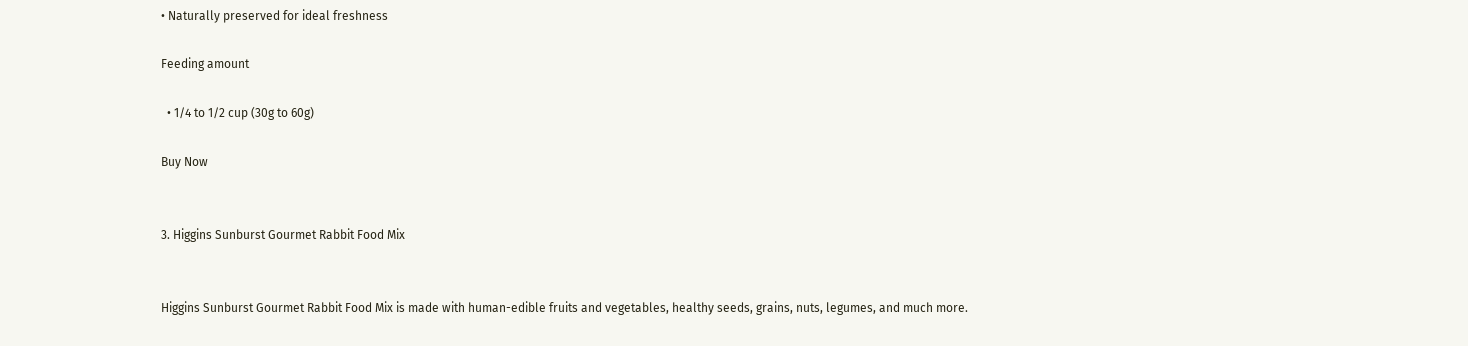• Naturally preserved for ideal freshness

Feeding amount

  • 1/4 to 1/2 cup (30g to 60g)

Buy Now


3. Higgins Sunburst Gourmet Rabbit Food Mix


Higgins Sunburst Gourmet Rabbit Food Mix is made with human-edible fruits and vegetables, healthy seeds, grains, nuts, legumes, and much more.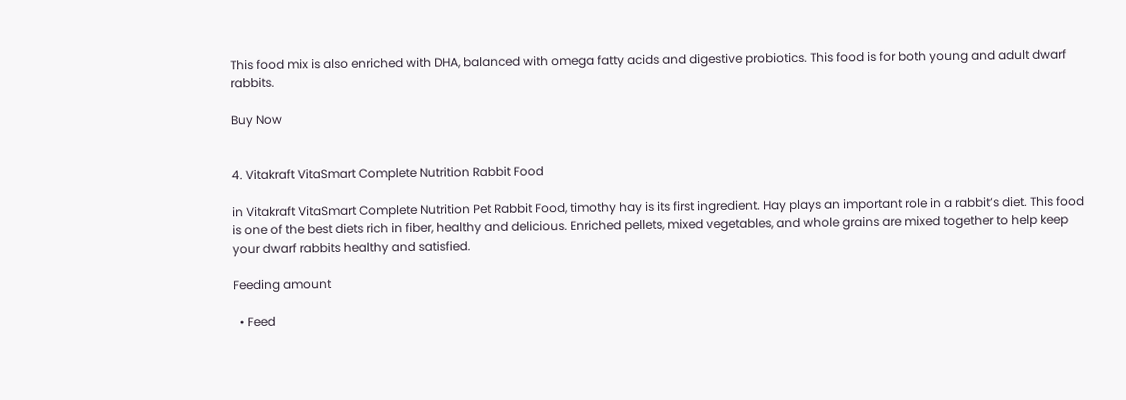This food mix is also enriched with DHA, balanced with omega fatty acids and digestive probiotics. This food is for both young and adult dwarf rabbits.

Buy Now


4. Vitakraft VitaSmart Complete Nutrition Rabbit Food

in Vitakraft VitaSmart Complete Nutrition Pet Rabbit Food, timothy hay is its first ingredient. Hay plays an important role in a rabbit’s diet. This food is one of the best diets rich in fiber, healthy and delicious. Enriched pellets, mixed vegetables, and whole grains are mixed together to help keep your dwarf rabbits healthy and satisfied.

Feeding amount

  • Feed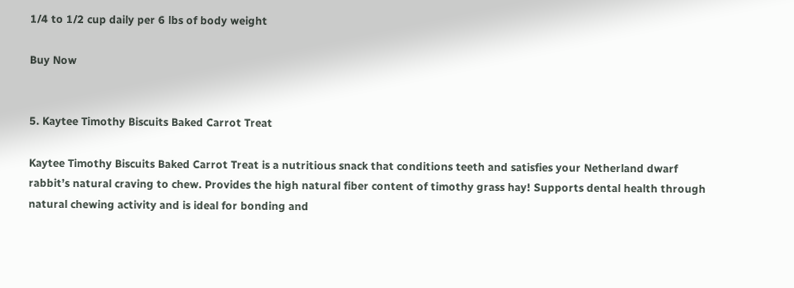1/4 to 1/2 cup daily per 6 lbs of body weight

Buy Now


5. Kaytee Timothy Biscuits Baked Carrot Treat

Kaytee Timothy Biscuits Baked Carrot Treat is a nutritious snack that conditions teeth and satisfies your Netherland dwarf rabbit’s natural craving to chew. Provides the high natural fiber content of timothy grass hay! Supports dental health through natural chewing activity and is ideal for bonding and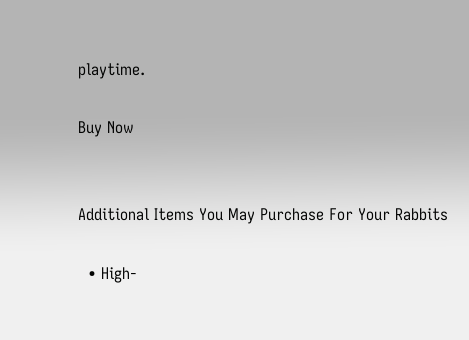playtime.

Buy Now


Additional Items You May Purchase For Your Rabbits

  • High-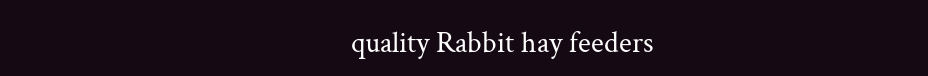quality Rabbit hay feeders